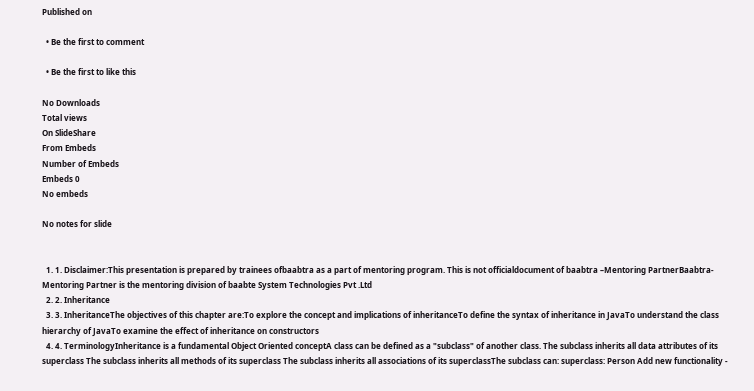Published on

  • Be the first to comment

  • Be the first to like this

No Downloads
Total views
On SlideShare
From Embeds
Number of Embeds
Embeds 0
No embeds

No notes for slide


  1. 1. Disclaimer:This presentation is prepared by trainees ofbaabtra as a part of mentoring program. This is not officialdocument of baabtra –Mentoring PartnerBaabtra-Mentoring Partner is the mentoring division of baabte System Technologies Pvt .Ltd
  2. 2. Inheritance
  3. 3. InheritanceThe objectives of this chapter are:To explore the concept and implications of inheritanceTo define the syntax of inheritance in JavaTo understand the class hierarchy of JavaTo examine the effect of inheritance on constructors
  4. 4. TerminologyInheritance is a fundamental Object Oriented conceptA class can be defined as a "subclass" of another class. The subclass inherits all data attributes of its superclass The subclass inherits all methods of its superclass The subclass inherits all associations of its superclassThe subclass can: superclass: Person Add new functionality -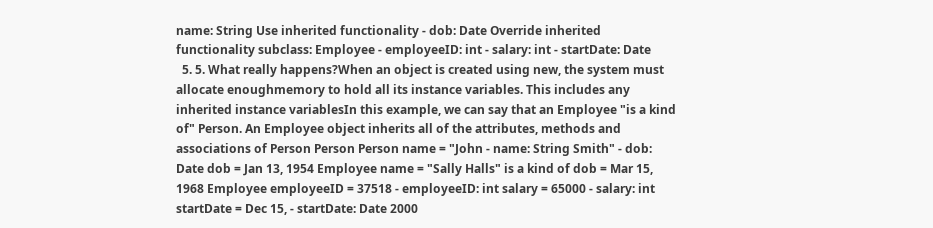name: String Use inherited functionality - dob: Date Override inherited functionality subclass: Employee - employeeID: int - salary: int - startDate: Date
  5. 5. What really happens?When an object is created using new, the system must allocate enoughmemory to hold all its instance variables. This includes any inherited instance variablesIn this example, we can say that an Employee "is a kind of" Person. An Employee object inherits all of the attributes, methods and associations of Person Person Person name = "John - name: String Smith" - dob: Date dob = Jan 13, 1954 Employee name = "Sally Halls" is a kind of dob = Mar 15, 1968 Employee employeeID = 37518 - employeeID: int salary = 65000 - salary: int startDate = Dec 15, - startDate: Date 2000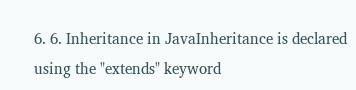6. 6. Inheritance in JavaInheritance is declared using the "extends" keyword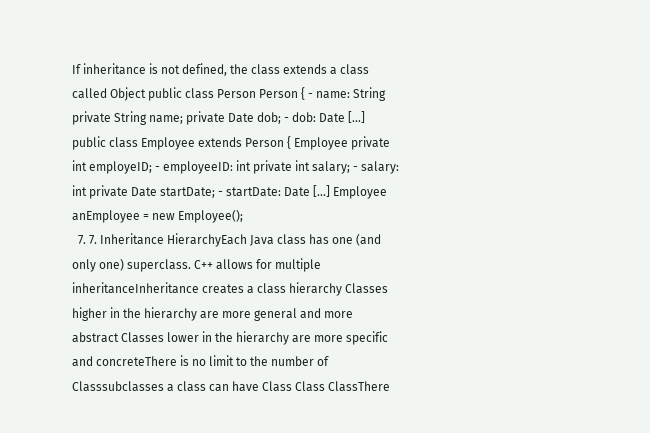If inheritance is not defined, the class extends a class called Object public class Person Person { - name: String private String name; private Date dob; - dob: Date [...] public class Employee extends Person { Employee private int employeID; - employeeID: int private int salary; - salary: int private Date startDate; - startDate: Date [...] Employee anEmployee = new Employee();
  7. 7. Inheritance HierarchyEach Java class has one (and only one) superclass. C++ allows for multiple inheritanceInheritance creates a class hierarchy Classes higher in the hierarchy are more general and more abstract Classes lower in the hierarchy are more specific and concreteThere is no limit to the number of Classsubclasses a class can have Class Class ClassThere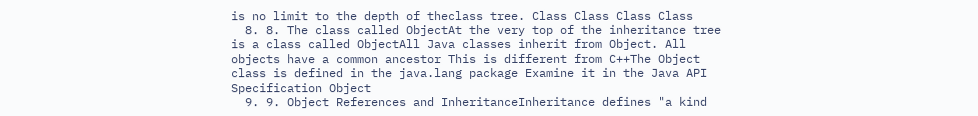is no limit to the depth of theclass tree. Class Class Class Class
  8. 8. The class called ObjectAt the very top of the inheritance tree is a class called ObjectAll Java classes inherit from Object. All objects have a common ancestor This is different from C++The Object class is defined in the java.lang package Examine it in the Java API Specification Object
  9. 9. Object References and InheritanceInheritance defines "a kind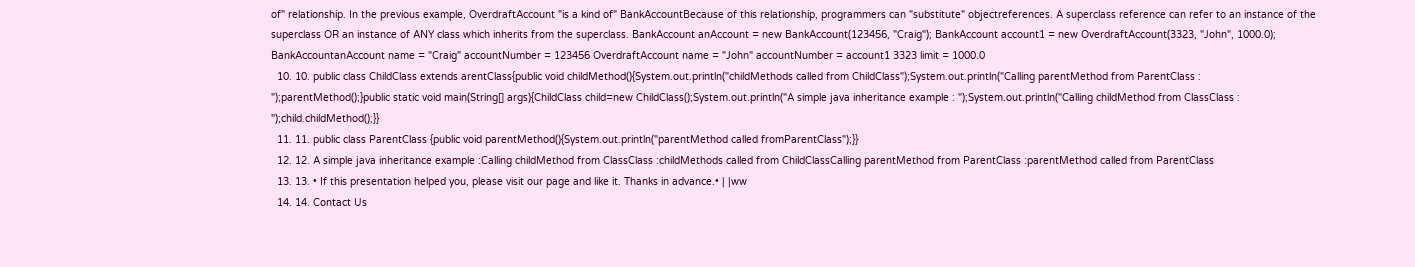of" relationship. In the previous example, OverdraftAccount "is a kind of" BankAccountBecause of this relationship, programmers can "substitute" objectreferences. A superclass reference can refer to an instance of the superclass OR an instance of ANY class which inherits from the superclass. BankAccount anAccount = new BankAccount(123456, "Craig"); BankAccount account1 = new OverdraftAccount(3323, "John", 1000.0); BankAccountanAccount name = "Craig" accountNumber = 123456 OverdraftAccount name = "John" accountNumber = account1 3323 limit = 1000.0
  10. 10. public class ChildClass extends arentClass{public void childMethod(){System.out.println("childMethods called from ChildClass");System.out.println("Calling parentMethod from ParentClass : ");parentMethod();}public static void main(String[] args){ChildClass child=new ChildClass();System.out.println("A simple java inheritance example : ");System.out.println("Calling childMethod from ClassClass : ");child.childMethod();}}
  11. 11. public class ParentClass {public void parentMethod(){System.out.println("parentMethod called fromParentClass");}}
  12. 12. A simple java inheritance example :Calling childMethod from ClassClass :childMethods called from ChildClassCalling parentMethod from ParentClass :parentMethod called from ParentClass
  13. 13. • If this presentation helped you, please visit our page and like it. Thanks in advance.• | |ww
  14. 14. Contact Us